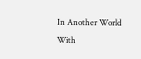In Another World With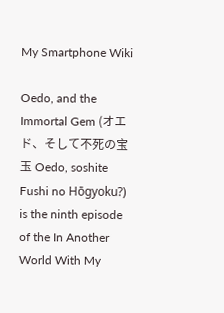My Smartphone Wiki

Oedo, and the Immortal Gem (オエド、そして不死の宝玉 Oedo, soshite Fushi no Hōgyoku?) is the ninth episode of the In Another World With My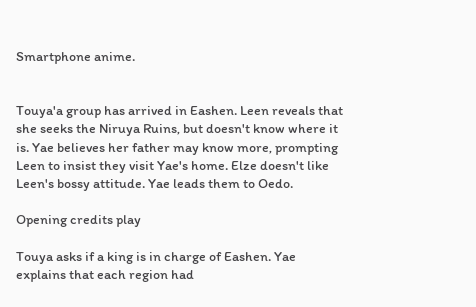Smartphone anime.


Touya'a group has arrived in Eashen. Leen reveals that she seeks the Niruya Ruins, but doesn't know where it is. Yae believes her father may know more, prompting Leen to insist they visit Yae's home. Elze doesn't like Leen's bossy attitude. Yae leads them to Oedo.

Opening credits play

Touya asks if a king is in charge of Eashen. Yae explains that each region had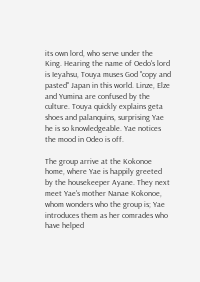its own lord, who serve under the King. Hearing the name of Oedo's lord is Ieyahsu, Touya muses God "copy and pasted" Japan in this world. Linze, Elze and Yumina are confused by the culture. Touya quickly explains geta shoes and palanquins, surprising Yae he is so knowledgeable. Yae notices the mood in Odeo is off.

The group arrive at the Kokonoe home, where Yae is happily greeted by the housekeeper Ayane. They next meet Yae's mother Nanae Kokonoe, whom wonders who the group is; Yae introduces them as her comrades who have helped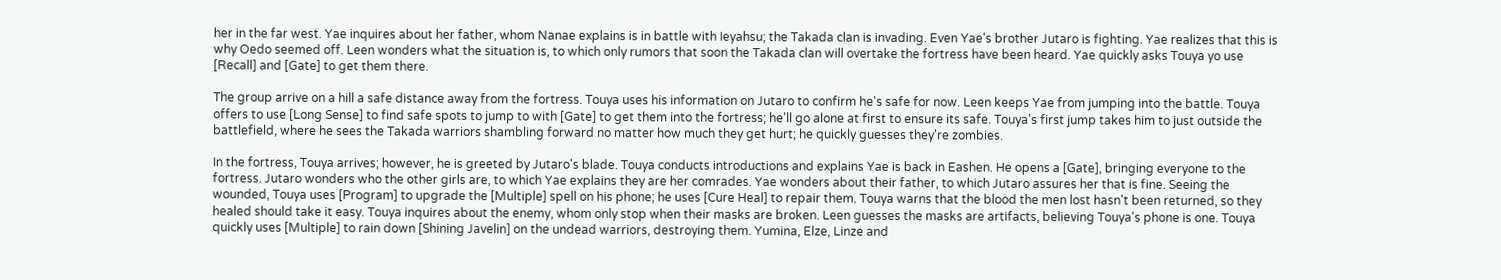her in the far west. Yae inquires about her father, whom Nanae explains is in battle with Ieyahsu; the Takada clan is invading. Even Yae's brother Jutaro is fighting. Yae realizes that this is why Oedo seemed off. Leen wonders what the situation is, to which only rumors that soon the Takada clan will overtake the fortress have been heard. Yae quickly asks Touya yo use [Recall] and [Gate] to get them there.

The group arrive on a hill a safe distance away from the fortress. Touya uses his information on Jutaro to confirm he's safe for now. Leen keeps Yae from jumping into the battle. Touya offers to use [Long Sense] to find safe spots to jump to with [Gate] to get them into the fortress; he'll go alone at first to ensure its safe. Touya's first jump takes him to just outside the battlefield, where he sees the Takada warriors shambling forward no matter how much they get hurt; he quickly guesses they're zombies.

In the fortress, Touya arrives; however, he is greeted by Jutaro's blade. Touya conducts introductions and explains Yae is back in Eashen. He opens a [Gate], bringing everyone to the fortress. Jutaro wonders who the other girls are, to which Yae explains they are her comrades. Yae wonders about their father, to which Jutaro assures her that is fine. Seeing the wounded, Touya uses [Program] to upgrade the [Multiple] spell on his phone; he uses [Cure Heal] to repair them. Touya warns that the blood the men lost hasn't been returned, so they healed should take it easy. Touya inquires about the enemy, whom only stop when their masks are broken. Leen guesses the masks are artifacts, believing Touya's phone is one. Touya quickly uses [Multiple] to rain down [Shining Javelin] on the undead warriors, destroying them. Yumina, Elze, Linze and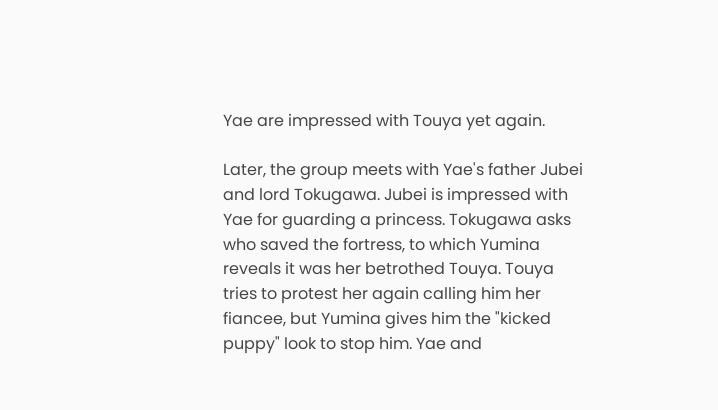Yae are impressed with Touya yet again.

Later, the group meets with Yae's father Jubei and lord Tokugawa. Jubei is impressed with Yae for guarding a princess. Tokugawa asks who saved the fortress, to which Yumina reveals it was her betrothed Touya. Touya tries to protest her again calling him her fiancee, but Yumina gives him the "kicked puppy" look to stop him. Yae and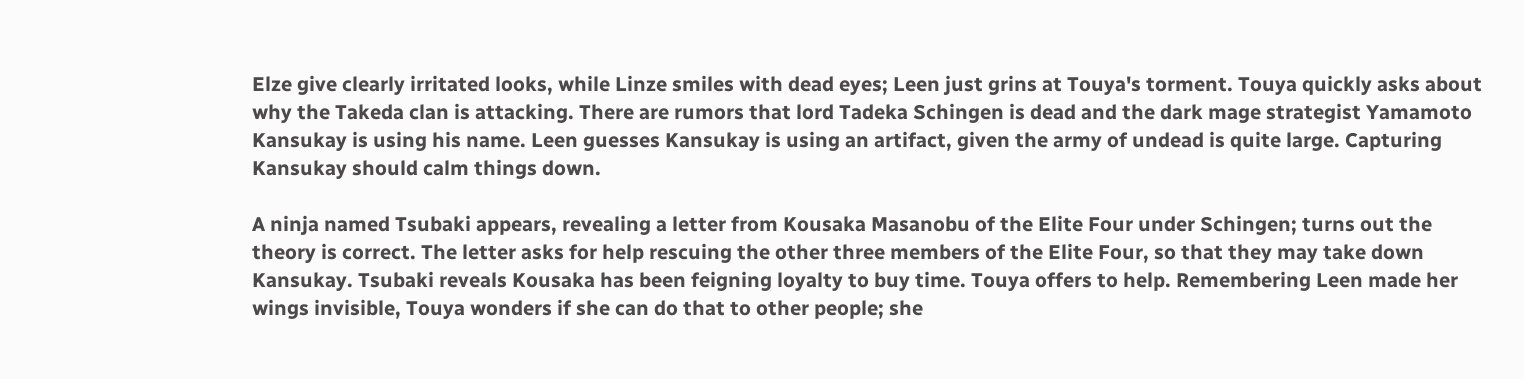Elze give clearly irritated looks, while Linze smiles with dead eyes; Leen just grins at Touya's torment. Touya quickly asks about why the Takeda clan is attacking. There are rumors that lord Tadeka Schingen is dead and the dark mage strategist Yamamoto Kansukay is using his name. Leen guesses Kansukay is using an artifact, given the army of undead is quite large. Capturing Kansukay should calm things down.

A ninja named Tsubaki appears, revealing a letter from Kousaka Masanobu of the Elite Four under Schingen; turns out the theory is correct. The letter asks for help rescuing the other three members of the Elite Four, so that they may take down Kansukay. Tsubaki reveals Kousaka has been feigning loyalty to buy time. Touya offers to help. Remembering Leen made her wings invisible, Touya wonders if she can do that to other people; she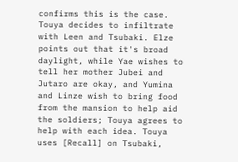confirms this is the case. Touya decides to infiltrate with Leen and Tsubaki. Elze points out that it's broad daylight, while Yae wishes to tell her mother Jubei and Jutaro are okay, and Yumina and Linze wish to bring food from the mansion to help aid the soldiers; Touya agrees to help with each idea. Touya uses [Recall] on Tsubaki,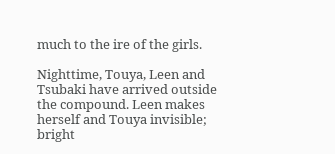much to the ire of the girls.

Nighttime, Touya, Leen and Tsubaki have arrived outside the compound. Leen makes herself and Touya invisible; bright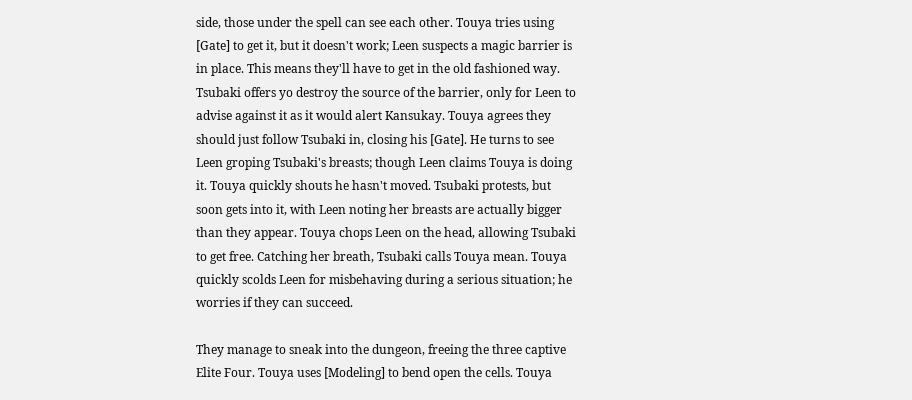side, those under the spell can see each other. Touya tries using [Gate] to get it, but it doesn't work; Leen suspects a magic barrier is in place. This means they'll have to get in the old fashioned way. Tsubaki offers yo destroy the source of the barrier, only for Leen to advise against it as it would alert Kansukay. Touya agrees they should just follow Tsubaki in, closing his [Gate]. He turns to see Leen groping Tsubaki's breasts; though Leen claims Touya is doing it. Touya quickly shouts he hasn't moved. Tsubaki protests, but soon gets into it, with Leen noting her breasts are actually bigger than they appear. Touya chops Leen on the head, allowing Tsubaki to get free. Catching her breath, Tsubaki calls Touya mean. Touya quickly scolds Leen for misbehaving during a serious situation; he worries if they can succeed.

They manage to sneak into the dungeon, freeing the three captive Elite Four. Touya uses [Modeling] to bend open the cells. Touya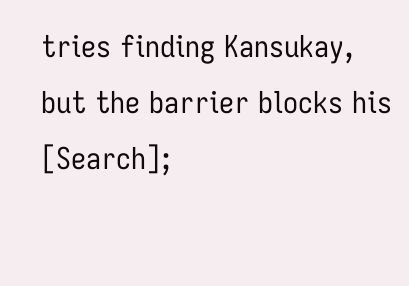tries finding Kansukay, but the barrier blocks his [Search];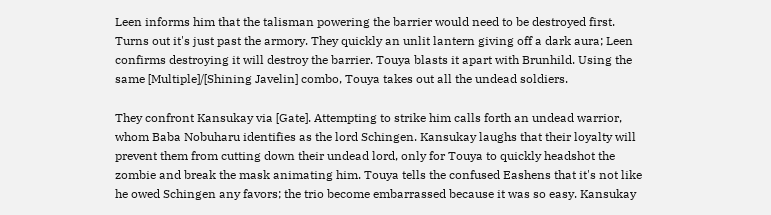Leen informs him that the talisman powering the barrier would need to be destroyed first. Turns out it's just past the armory. They quickly an unlit lantern giving off a dark aura; Leen confirms destroying it will destroy the barrier. Touya blasts it apart with Brunhild. Using the same [Multiple]/[Shining Javelin] combo, Touya takes out all the undead soldiers.

They confront Kansukay via [Gate]. Attempting to strike him calls forth an undead warrior, whom Baba Nobuharu identifies as the lord Schingen. Kansukay laughs that their loyalty will prevent them from cutting down their undead lord, only for Touya to quickly headshot the zombie and break the mask animating him. Touya tells the confused Eashens that it's not like he owed Schingen any favors; the trio become embarrassed because it was so easy. Kansukay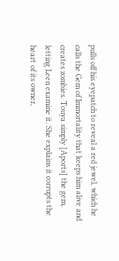pulls off his eyepatch to reveal a red jewel, which he calls the Gem of Immortality that keeps him alive and creates zombies. Touya simply [Aports] the gem, letting Leen examine it. She explains it corrupts the heart of its owner,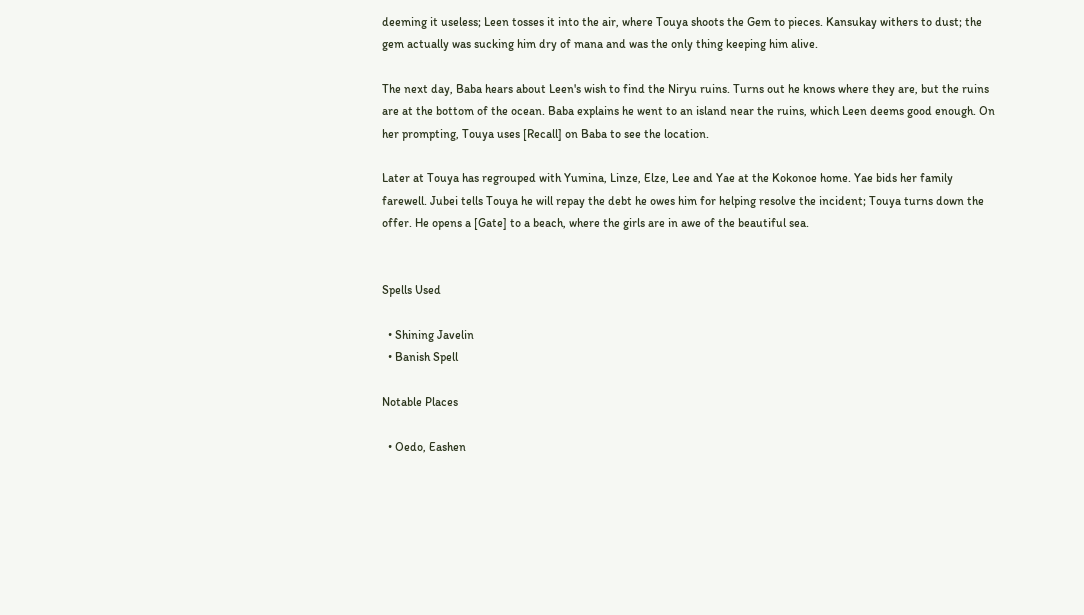deeming it useless; Leen tosses it into the air, where Touya shoots the Gem to pieces. Kansukay withers to dust; the gem actually was sucking him dry of mana and was the only thing keeping him alive.

The next day, Baba hears about Leen's wish to find the Niryu ruins. Turns out he knows where they are, but the ruins are at the bottom of the ocean. Baba explains he went to an island near the ruins, which Leen deems good enough. On her prompting, Touya uses [Recall] on Baba to see the location.

Later at Touya has regrouped with Yumina, Linze, Elze, Lee and Yae at the Kokonoe home. Yae bids her family farewell. Jubei tells Touya he will repay the debt he owes him for helping resolve the incident; Touya turns down the offer. He opens a [Gate] to a beach, where the girls are in awe of the beautiful sea.


Spells Used

  • Shining Javelin
  • Banish Spell

Notable Places

  • Oedo, Eashen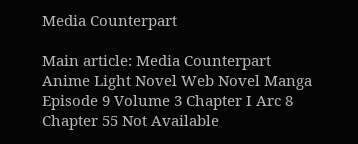Media Counterpart

Main article: Media Counterpart
Anime Light Novel Web Novel Manga
Episode 9 Volume 3 Chapter I Arc 8 Chapter 55 Not Available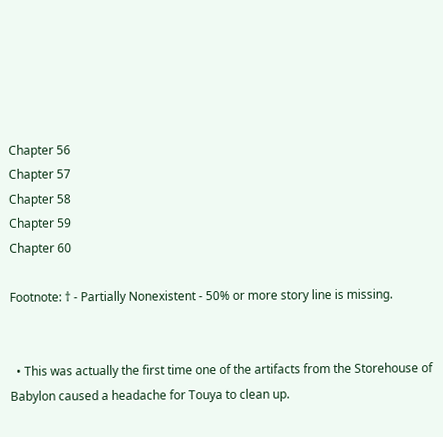Chapter 56
Chapter 57
Chapter 58
Chapter 59
Chapter 60

Footnote: † - Partially Nonexistent - 50% or more story line is missing.


  • This was actually the first time one of the artifacts from the Storehouse of Babylon caused a headache for Touya to clean up.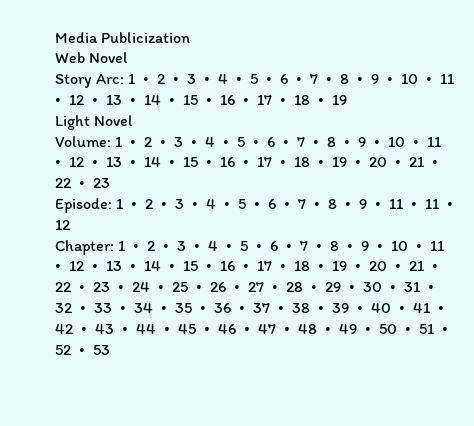Media Publicization
Web Novel
Story Arc: 1  •  2  •  3  •  4  •  5  •  6  •  7  •  8  •  9  •  10  •  11  •  12  •  13  •  14  •  15  •  16  •  17  •  18  •  19
Light Novel
Volume: 1  •  2  •  3  •  4  •  5  •  6  •  7  •  8  •  9  •  10  •  11  •  12  •  13  •  14  •  15  •  16  •  17  •  18  •  19  •  20  •  21  •  22  •  23
Episode: 1  •  2  •  3  •  4  •  5  •  6  •  7  •  8  •  9  •  11  •  11  •  12
Chapter: 1  •  2  •  3  •  4  •  5  •  6  •  7  •  8  •  9  •  10  •  11  •  12  •  13  •  14  •  15  •  16  •  17  •  18  •  19  •  20  •  21  •  22  •  23  •  24  •  25  •  26  •  27  •  28  •  29  •  30  •  31  •  32  •  33  •  34  •  35  •  36  •  37  •  38  •  39  •  40  •  41  •  42  •  43  •  44  •  45  •  46  •  47  •  48  •  49  •  50  •  51  •  52  •  53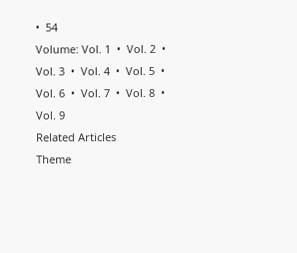•  54
Volume: Vol. 1  •  Vol. 2  •  Vol. 3  •  Vol. 4  •  Vol. 5  •  Vol. 6  •  Vol. 7  •  Vol. 8  •  Vol. 9
Related Articles
Theme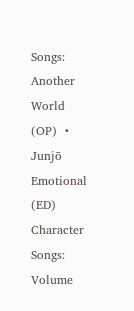Songs: Another World (OP)  •  Junjō Emotional (ED)
Character Songs: Volume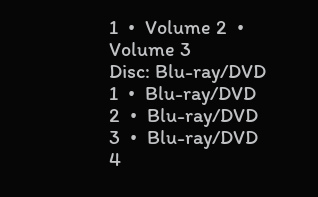1  •  Volume 2  •  Volume 3
Disc: Blu-ray/DVD 1  •  Blu-ray/DVD 2  •  Blu-ray/DVD 3  •  Blu-ray/DVD 4